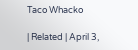Taco Whacko

| Related | April 3,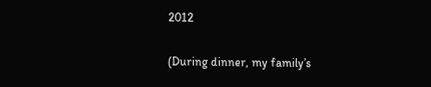2012

(During dinner, my family’s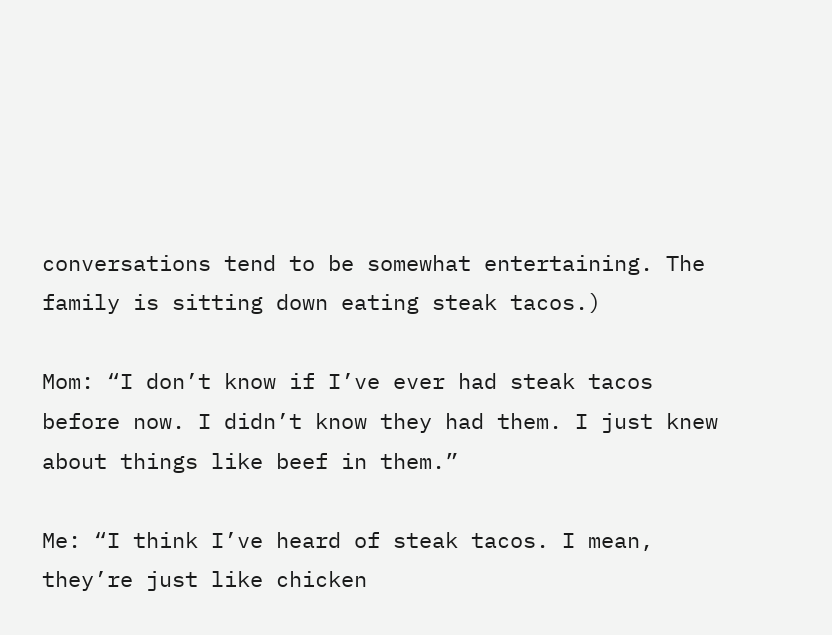conversations tend to be somewhat entertaining. The family is sitting down eating steak tacos.)

Mom: “I don’t know if I’ve ever had steak tacos before now. I didn’t know they had them. I just knew about things like beef in them.”

Me: “I think I’ve heard of steak tacos. I mean, they’re just like chicken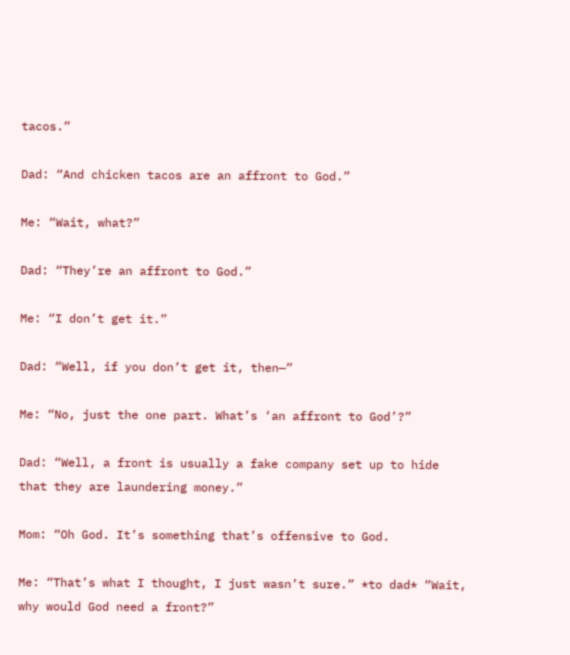tacos.”

Dad: “And chicken tacos are an affront to God.”

Me: “Wait, what?”

Dad: “They’re an affront to God.”

Me: “I don’t get it.”

Dad: “Well, if you don’t get it, then—”

Me: “No, just the one part. What’s ‘an affront to God’?”

Dad: “Well, a front is usually a fake company set up to hide that they are laundering money.”

Mom: “Oh God. It’s something that’s offensive to God.

Me: “That’s what I thought, I just wasn’t sure.” *to dad* “Wait, why would God need a front?”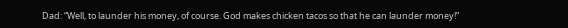Dad: “Well, to launder his money, of course. God makes chicken tacos so that he can launder money!”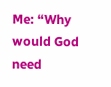Me: “Why would God need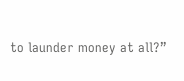to launder money at all?”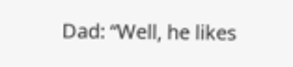Dad: “Well, he likes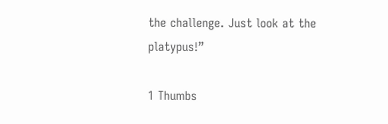the challenge. Just look at the platypus!”

1 Thumbs